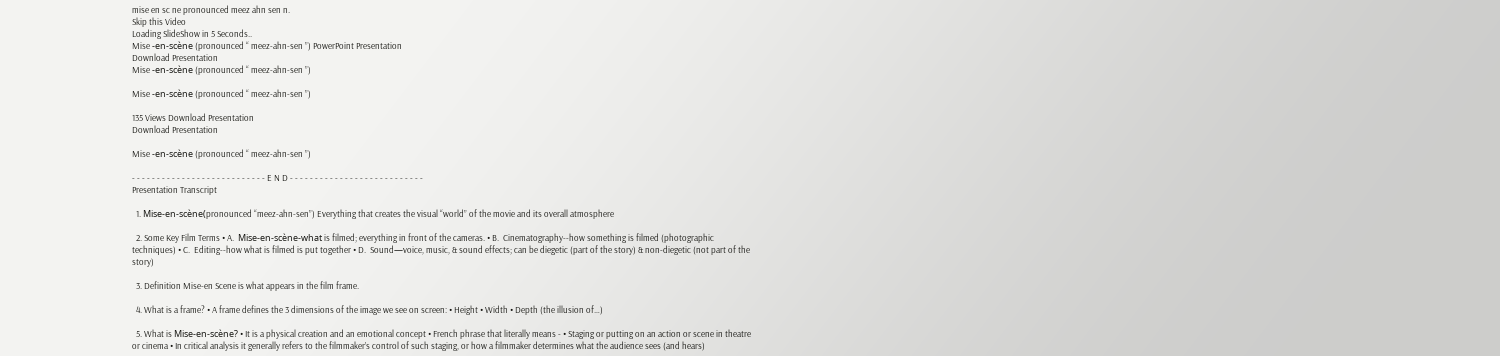mise en sc ne pronounced meez ahn sen n.
Skip this Video
Loading SlideShow in 5 Seconds..
Mise -en-scène (pronounced “ meez-ahn-sen ”) PowerPoint Presentation
Download Presentation
Mise -en-scène (pronounced “ meez-ahn-sen ”)

Mise -en-scène (pronounced “ meez-ahn-sen ”)

135 Views Download Presentation
Download Presentation

Mise -en-scène (pronounced “ meez-ahn-sen ”)

- - - - - - - - - - - - - - - - - - - - - - - - - - - E N D - - - - - - - - - - - - - - - - - - - - - - - - - - -
Presentation Transcript

  1. Mise-en-scène(pronounced “meez-ahn-sen”) Everything that creates the visual “world” of the movie and its overall atmosphere

  2. Some Key Film Terms • A.  Mise-en-scène-what is filmed; everything in front of the cameras. • B.  Cinematography--how something is filmed (photographic techniques) • C.  Editing--how what is filmed is put together • D.  Sound—voice, music, & sound effects; can be diegetic (part of the story) & non-diegetic (not part of the story)

  3. Definition Mise-en Scene is what appears in the film frame.

  4. What is a frame? • A frame defines the 3 dimensions of the image we see on screen: • Height • Width • Depth (the illusion of…)

  5. What is Mise-en-scène? • It is a physical creation and an emotional concept • French phrase that literally means - • Staging or putting on an action or scene in theatre or cinema • In critical analysis it generally refers to the filmmaker’s control of such staging, or how a filmmaker determines what the audience sees (and hears)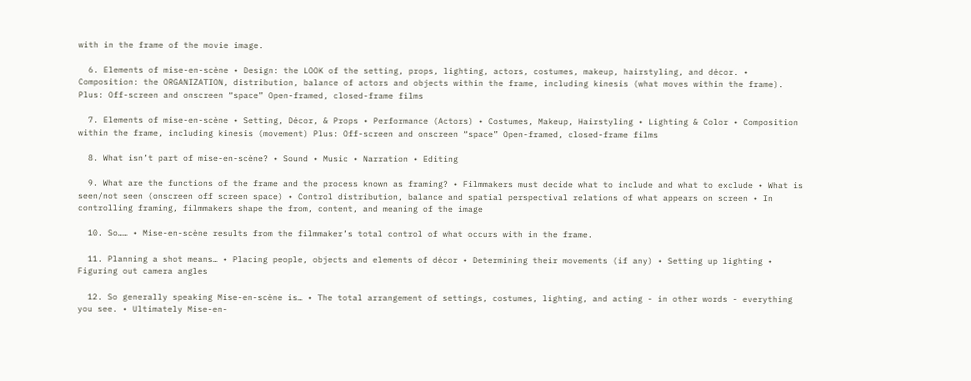with in the frame of the movie image.

  6. Elements of mise-en-scène • Design: the LOOK of the setting, props, lighting, actors, costumes, makeup, hairstyling, and décor. • Composition: the ORGANIZATION, distribution, balance of actors and objects within the frame, including kinesis (what moves within the frame). Plus: Off-screen and onscreen “space” Open-framed, closed-frame films

  7. Elements of mise-en-scène • Setting, Décor, & Props • Performance (Actors) • Costumes, Makeup, Hairstyling • Lighting & Color • Composition within the frame, including kinesis (movement) Plus: Off-screen and onscreen “space” Open-framed, closed-frame films

  8. What isn’t part of mise-en-scène? • Sound • Music • Narration • Editing

  9. What are the functions of the frame and the process known as framing? • Filmmakers must decide what to include and what to exclude • What is seen/not seen (onscreen off screen space) • Control distribution, balance and spatial perspectival relations of what appears on screen • In controlling framing, filmmakers shape the from, content, and meaning of the image

  10. So…… • Mise-en-scène results from the filmmaker’s total control of what occurs with in the frame.

  11. Planning a shot means… • Placing people, objects and elements of décor • Determining their movements (if any) • Setting up lighting • Figuring out camera angles

  12. So generally speaking Mise-en-scène is… • The total arrangement of settings, costumes, lighting, and acting - in other words - everything you see. • Ultimately Mise-en-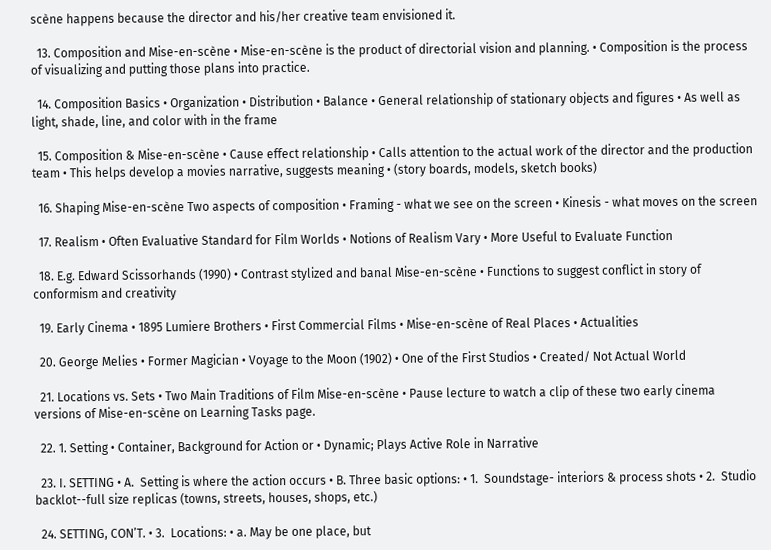scène happens because the director and his/her creative team envisioned it.

  13. Composition and Mise-en-scène • Mise-en-scène is the product of directorial vision and planning. • Composition is the process of visualizing and putting those plans into practice.

  14. Composition Basics • Organization • Distribution • Balance • General relationship of stationary objects and figures • As well as light, shade, line, and color with in the frame

  15. Composition & Mise-en-scène • Cause effect relationship • Calls attention to the actual work of the director and the production team • This helps develop a movies narrative, suggests meaning • (story boards, models, sketch books)

  16. Shaping Mise-en-scène Two aspects of composition • Framing - what we see on the screen • Kinesis - what moves on the screen

  17. Realism • Often Evaluative Standard for Film Worlds • Notions of Realism Vary • More Useful to Evaluate Function

  18. E.g. Edward Scissorhands (1990) • Contrast stylized and banal Mise-en-scène • Functions to suggest conflict in story of conformism and creativity

  19. Early Cinema • 1895 Lumiere Brothers • First Commercial Films • Mise-en-scène of Real Places • Actualities

  20. George Melies • Former Magician • Voyage to the Moon (1902) • One of the First Studios • Created/ Not Actual World

  21. Locations vs. Sets • Two Main Traditions of Film Mise-en-scène • Pause lecture to watch a clip of these two early cinema versions of Mise-en-scène on Learning Tasks page.

  22. 1. Setting • Container, Background for Action or • Dynamic; Plays Active Role in Narrative

  23. I. SETTING • A.  Setting is where the action occurs • B. Three basic options: • 1.  Soundstage- interiors & process shots • 2.  Studio backlot--full size replicas (towns, streets, houses, shops, etc.)

  24. SETTING, CON’T. • 3.  Locations: • a. May be one place, but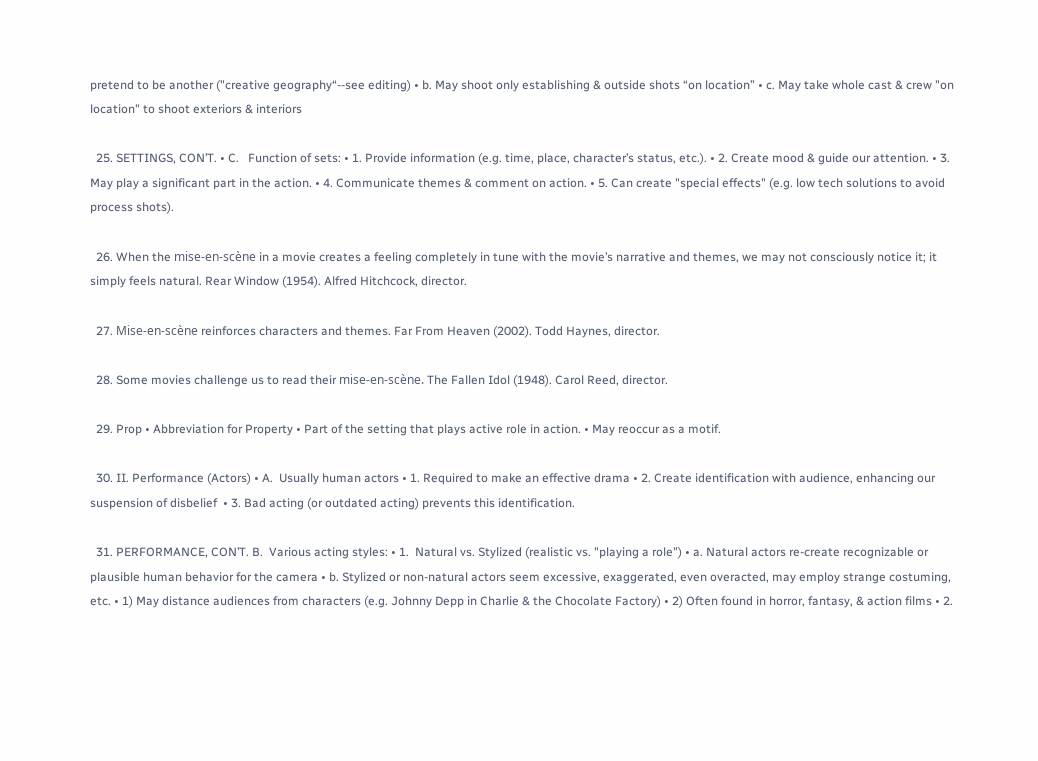pretend to be another ("creative geography“--see editing) • b. May shoot only establishing & outside shots “on location” • c. May take whole cast & crew "on location" to shoot exteriors & interiors

  25. SETTINGS, CON’T. • C.   Function of sets: • 1. Provide information (e.g. time, place, character’s status, etc.). • 2. Create mood & guide our attention. • 3. May play a significant part in the action. • 4. Communicate themes & comment on action. • 5. Can create "special effects" (e.g. low tech solutions to avoid process shots).

  26. When the mise-en-scène in a movie creates a feeling completely in tune with the movie’s narrative and themes, we may not consciously notice it; it simply feels natural. Rear Window (1954). Alfred Hitchcock, director.

  27. Mise-en-scène reinforces characters and themes. Far From Heaven (2002). Todd Haynes, director.

  28. Some movies challenge us to read their mise-en-scène. The Fallen Idol (1948). Carol Reed, director.

  29. Prop • Abbreviation for Property • Part of the setting that plays active role in action. • May reoccur as a motif.

  30. II. Performance (Actors) • A.  Usually human actors • 1. Required to make an effective drama • 2. Create identification with audience, enhancing our suspension of disbelief  • 3. Bad acting (or outdated acting) prevents this identification.

  31. PERFORMANCE, CON’T. B.  Various acting styles: • 1.  Natural vs. Stylized (realistic vs. "playing a role") • a. Natural actors re-create recognizable or plausible human behavior for the camera • b. Stylized or non-natural actors seem excessive, exaggerated, even overacted, may employ strange costuming, etc. • 1) May distance audiences from characters (e.g. Johnny Depp in Charlie & the Chocolate Factory) • 2) Often found in horror, fantasy, & action films • 2.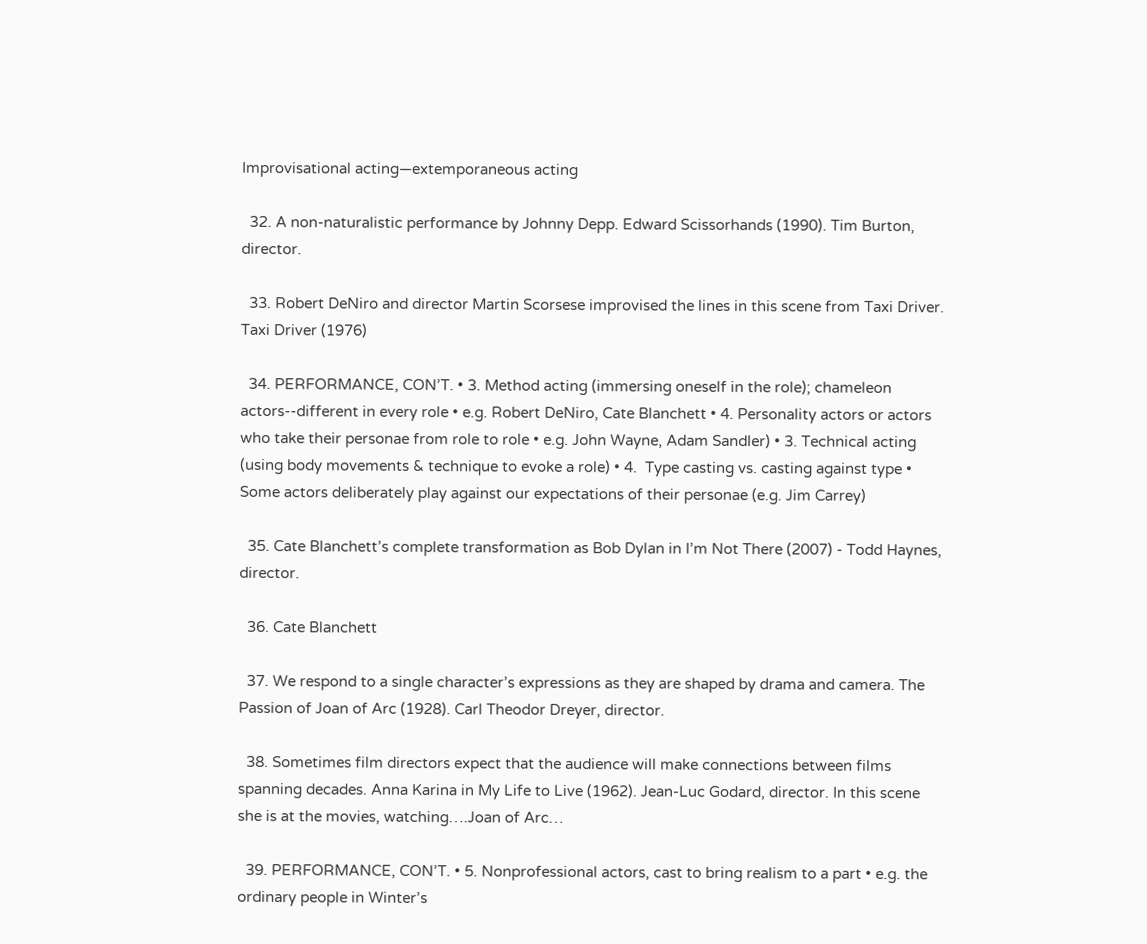Improvisational acting—extemporaneous acting

  32. A non-naturalistic performance by Johnny Depp. Edward Scissorhands (1990). Tim Burton, director.

  33. Robert DeNiro and director Martin Scorsese improvised the lines in this scene from Taxi Driver. Taxi Driver (1976)

  34. PERFORMANCE, CON’T. • 3. Method acting (immersing oneself in the role); chameleon actors--different in every role • e.g. Robert DeNiro, Cate Blanchett • 4. Personality actors or actors who take their personae from role to role • e.g. John Wayne, Adam Sandler) • 3. Technical acting (using body movements & technique to evoke a role) • 4.  Type casting vs. casting against type • Some actors deliberately play against our expectations of their personae (e.g. Jim Carrey)

  35. Cate Blanchett’s complete transformation as Bob Dylan in I’m Not There (2007) - Todd Haynes, director.

  36. Cate Blanchett

  37. We respond to a single character’s expressions as they are shaped by drama and camera. The Passion of Joan of Arc (1928). Carl Theodor Dreyer, director.

  38. Sometimes film directors expect that the audience will make connections between films spanning decades. Anna Karina in My Life to Live (1962). Jean-Luc Godard, director. In this scene she is at the movies, watching….Joan of Arc…

  39. PERFORMANCE, CON’T. • 5. Nonprofessional actors, cast to bring realism to a part • e.g. the ordinary people in Winter’s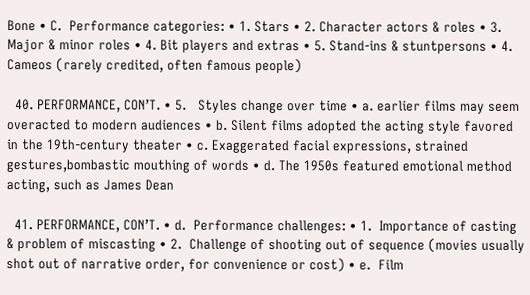Bone • C.  Performance categories: • 1. Stars • 2. Character actors & roles • 3. Major & minor roles • 4. Bit players and extras • 5. Stand-ins & stuntpersons • 4. Cameos (rarely credited, often famous people)

  40. PERFORMANCE, CON’T. • 5.   Styles change over time • a. earlier films may seem overacted to modern audiences • b. Silent films adopted the acting style favored in the 19th-century theater • c. Exaggerated facial expressions, strained gestures,bombastic mouthing of words • d. The 1950s featured emotional method acting, such as James Dean

  41. PERFORMANCE, CON’T. • d.  Performance challenges: • 1.  Importance of casting & problem of miscasting • 2.  Challenge of shooting out of sequence (movies usually shot out of narrative order, for convenience or cost) • e.  Film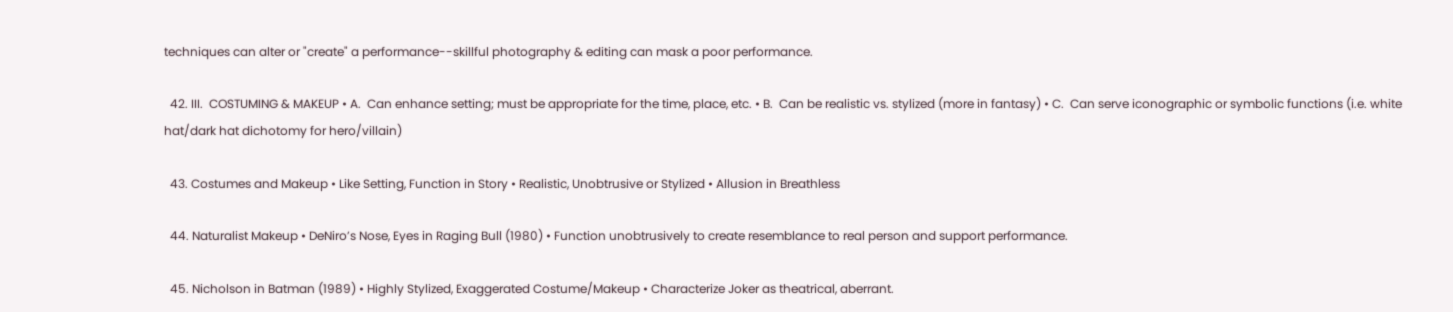techniques can alter or "create" a performance--skillful photography & editing can mask a poor performance.

  42. III.  COSTUMING & MAKEUP • A.  Can enhance setting; must be appropriate for the time, place, etc. • B.  Can be realistic vs. stylized (more in fantasy) • C.  Can serve iconographic or symbolic functions (i.e. white hat/dark hat dichotomy for hero/villain)

  43. Costumes and Makeup • Like Setting, Function in Story • Realistic, Unobtrusive or Stylized • Allusion in Breathless

  44. Naturalist Makeup • DeNiro’s Nose, Eyes in Raging Bull (1980) • Function unobtrusively to create resemblance to real person and support performance.

  45. Nicholson in Batman (1989) • Highly Stylized, Exaggerated Costume/Makeup • Characterize Joker as theatrical, aberrant.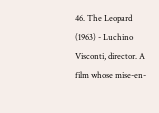46. The Leopard (1963) - Luchino Visconti, director. A film whose mise-en-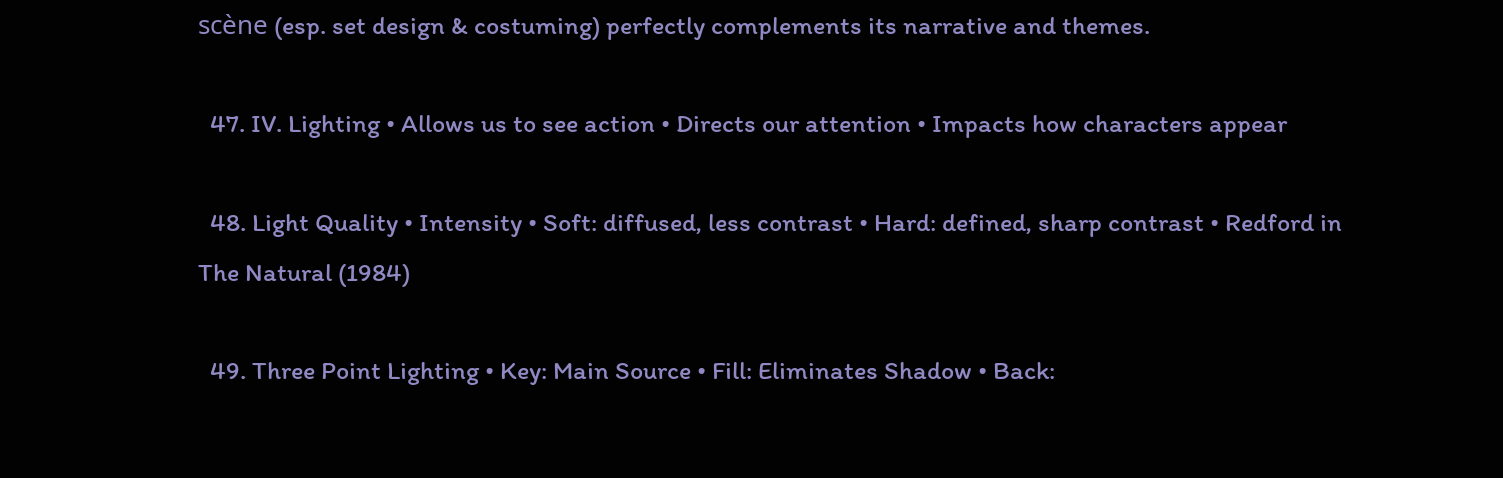scène (esp. set design & costuming) perfectly complements its narrative and themes.

  47. IV. Lighting • Allows us to see action • Directs our attention • Impacts how characters appear

  48. Light Quality • Intensity • Soft: diffused, less contrast • Hard: defined, sharp contrast • Redford in The Natural (1984)

  49. Three Point Lighting • Key: Main Source • Fill: Eliminates Shadow • Back: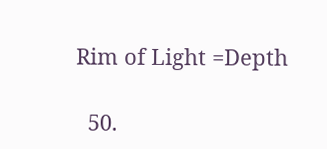Rim of Light =Depth

  50.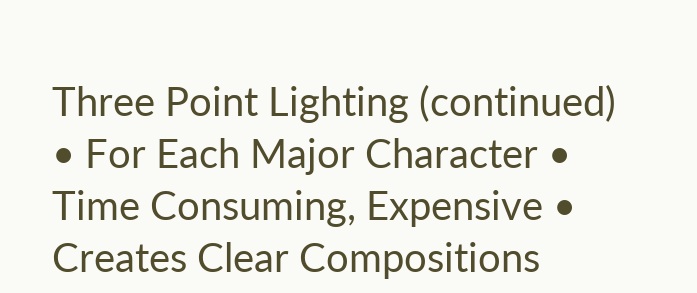Three Point Lighting (continued) • For Each Major Character • Time Consuming, Expensive • Creates Clear Compositions